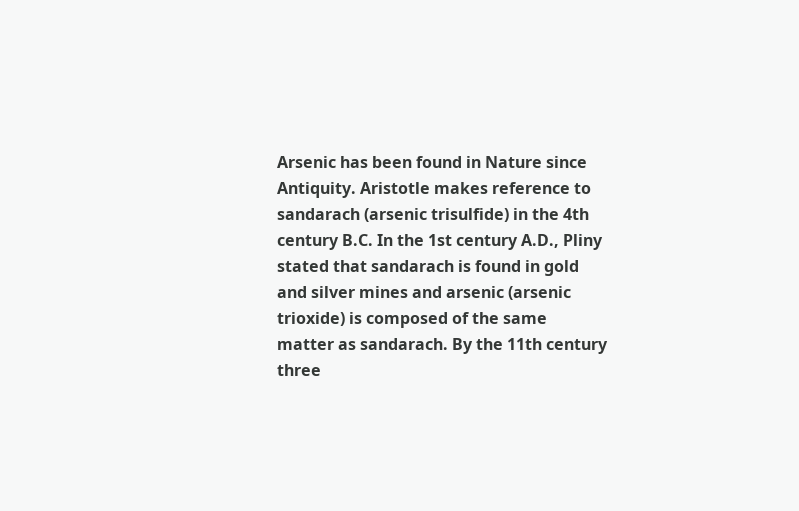Arsenic has been found in Nature since Antiquity. Aristotle makes reference to sandarach (arsenic trisulfide) in the 4th century B.C. In the 1st century A.D., Pliny stated that sandarach is found in gold and silver mines and arsenic (arsenic trioxide) is composed of the same matter as sandarach. By the 11th century three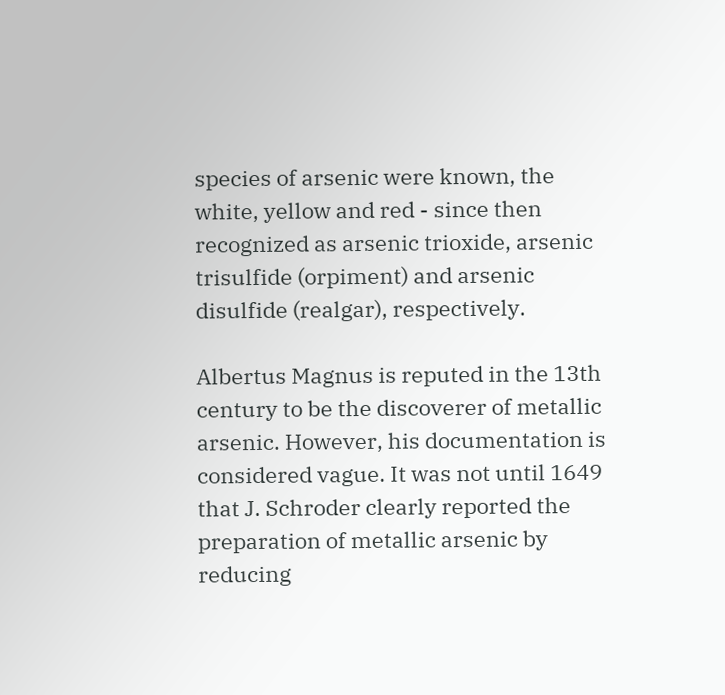species of arsenic were known, the white, yellow and red - since then recognized as arsenic trioxide, arsenic trisulfide (orpiment) and arsenic disulfide (realgar), respectively.

Albertus Magnus is reputed in the 13th century to be the discoverer of metallic arsenic. However, his documentation is considered vague. It was not until 1649 that J. Schroder clearly reported the preparation of metallic arsenic by reducing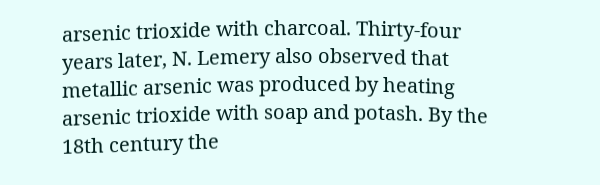arsenic trioxide with charcoal. Thirty-four years later, N. Lemery also observed that metallic arsenic was produced by heating arsenic trioxide with soap and potash. By the 18th century the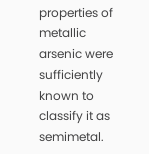properties of metallic arsenic were sufficiently known to classify it as semimetal.